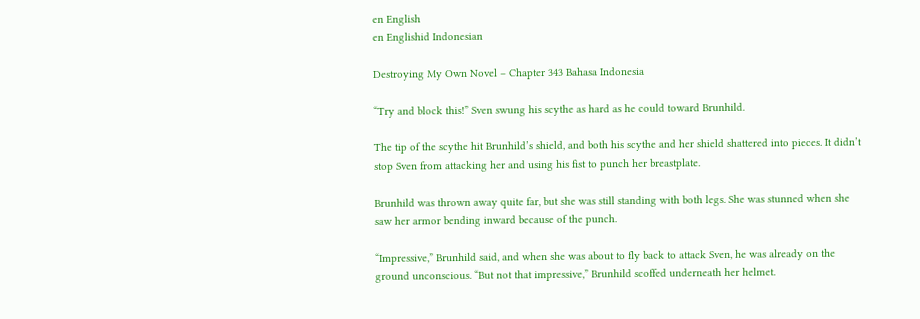en English
en Englishid Indonesian

Destroying My Own Novel – Chapter 343 Bahasa Indonesia

“Try and block this!” Sven swung his scythe as hard as he could toward Brunhild.

The tip of the scythe hit Brunhild’s shield, and both his scythe and her shield shattered into pieces. It didn’t stop Sven from attacking her and using his fist to punch her breastplate.

Brunhild was thrown away quite far, but she was still standing with both legs. She was stunned when she saw her armor bending inward because of the punch.

“Impressive,” Brunhild said, and when she was about to fly back to attack Sven, he was already on the ground unconscious. “But not that impressive,” Brunhild scoffed underneath her helmet.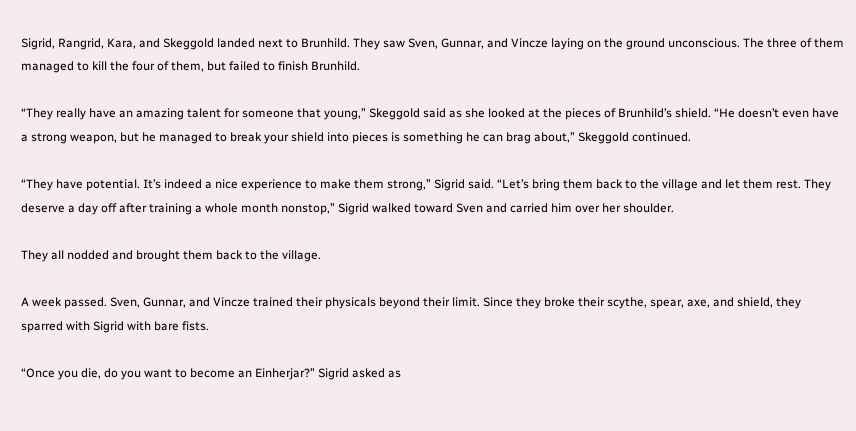Sigrid, Rangrid, Kara, and Skeggold landed next to Brunhild. They saw Sven, Gunnar, and Vincze laying on the ground unconscious. The three of them managed to kill the four of them, but failed to finish Brunhild.

“They really have an amazing talent for someone that young,” Skeggold said as she looked at the pieces of Brunhild’s shield. “He doesn’t even have a strong weapon, but he managed to break your shield into pieces is something he can brag about,” Skeggold continued.

“They have potential. It’s indeed a nice experience to make them strong,” Sigrid said. “Let’s bring them back to the village and let them rest. They deserve a day off after training a whole month nonstop,” Sigrid walked toward Sven and carried him over her shoulder.

They all nodded and brought them back to the village.

A week passed. Sven, Gunnar, and Vincze trained their physicals beyond their limit. Since they broke their scythe, spear, axe, and shield, they sparred with Sigrid with bare fists.

“Once you die, do you want to become an Einherjar?” Sigrid asked as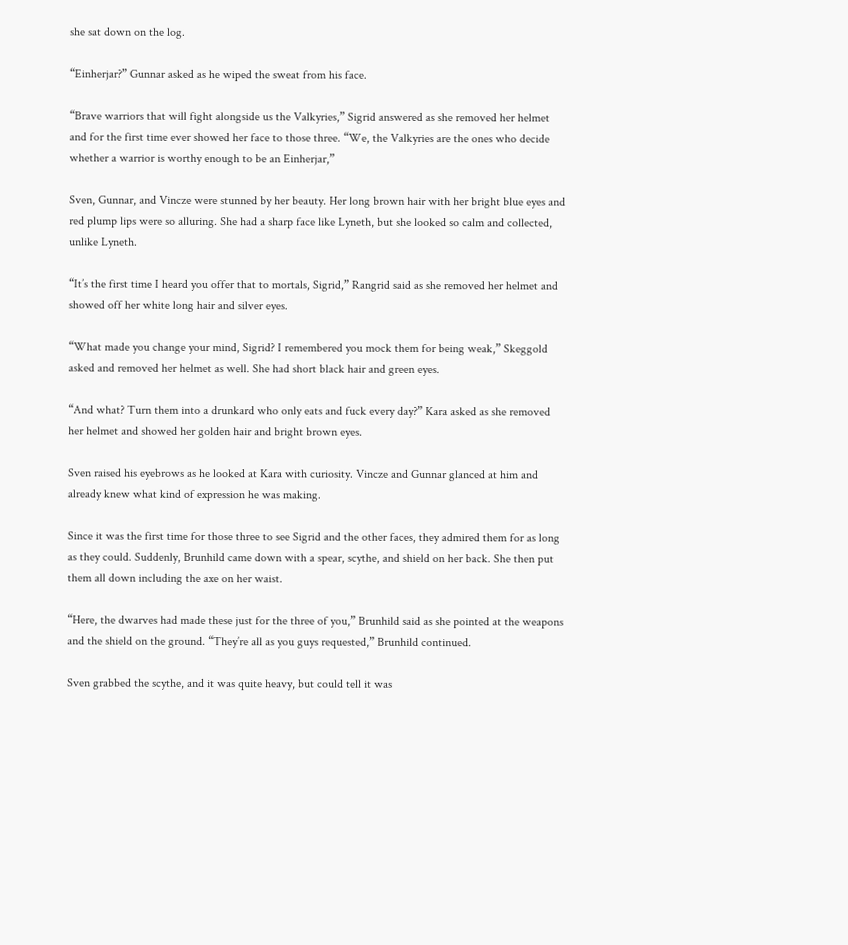she sat down on the log.

“Einherjar?” Gunnar asked as he wiped the sweat from his face.

“Brave warriors that will fight alongside us the Valkyries,” Sigrid answered as she removed her helmet and for the first time ever showed her face to those three. “We, the Valkyries are the ones who decide whether a warrior is worthy enough to be an Einherjar,”

Sven, Gunnar, and Vincze were stunned by her beauty. Her long brown hair with her bright blue eyes and red plump lips were so alluring. She had a sharp face like Lyneth, but she looked so calm and collected, unlike Lyneth.

“It’s the first time I heard you offer that to mortals, Sigrid,” Rangrid said as she removed her helmet and showed off her white long hair and silver eyes.

“What made you change your mind, Sigrid? I remembered you mock them for being weak,” Skeggold asked and removed her helmet as well. She had short black hair and green eyes.

“And what? Turn them into a drunkard who only eats and fuck every day?” Kara asked as she removed her helmet and showed her golden hair and bright brown eyes.

Sven raised his eyebrows as he looked at Kara with curiosity. Vincze and Gunnar glanced at him and already knew what kind of expression he was making.

Since it was the first time for those three to see Sigrid and the other faces, they admired them for as long as they could. Suddenly, Brunhild came down with a spear, scythe, and shield on her back. She then put them all down including the axe on her waist.

“Here, the dwarves had made these just for the three of you,” Brunhild said as she pointed at the weapons and the shield on the ground. “They’re all as you guys requested,” Brunhild continued.

Sven grabbed the scythe, and it was quite heavy, but could tell it was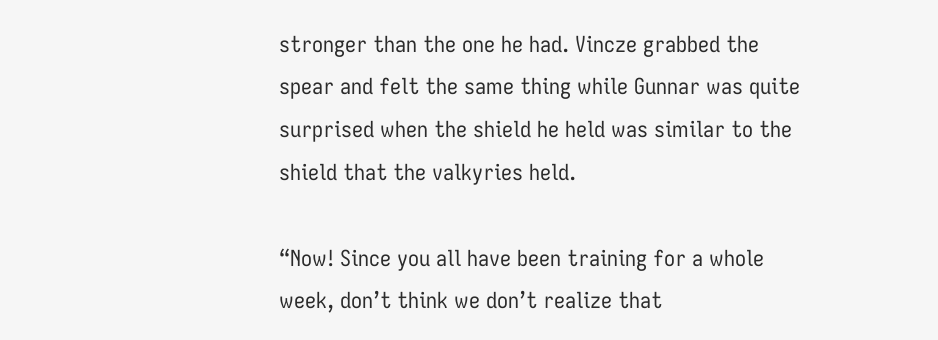stronger than the one he had. Vincze grabbed the spear and felt the same thing while Gunnar was quite surprised when the shield he held was similar to the shield that the valkyries held.

“Now! Since you all have been training for a whole week, don’t think we don’t realize that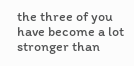the three of you have become a lot stronger than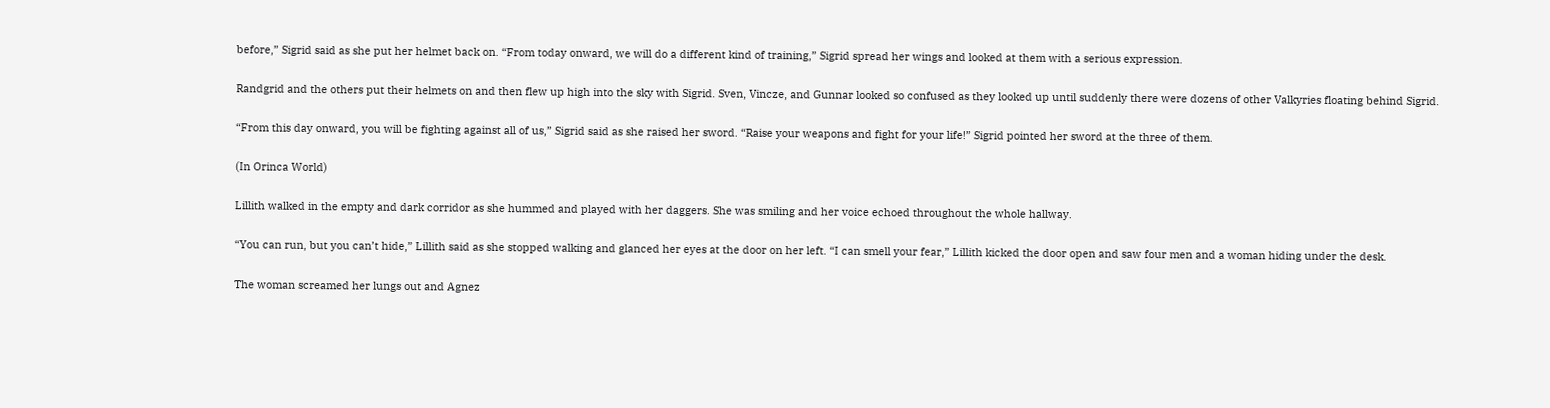before,” Sigrid said as she put her helmet back on. “From today onward, we will do a different kind of training,” Sigrid spread her wings and looked at them with a serious expression.

Randgrid and the others put their helmets on and then flew up high into the sky with Sigrid. Sven, Vincze, and Gunnar looked so confused as they looked up until suddenly there were dozens of other Valkyries floating behind Sigrid.

“From this day onward, you will be fighting against all of us,” Sigrid said as she raised her sword. “Raise your weapons and fight for your life!” Sigrid pointed her sword at the three of them.

(In Orinca World)

Lillith walked in the empty and dark corridor as she hummed and played with her daggers. She was smiling and her voice echoed throughout the whole hallway.

“You can run, but you can’t hide,” Lillith said as she stopped walking and glanced her eyes at the door on her left. “I can smell your fear,” Lillith kicked the door open and saw four men and a woman hiding under the desk.

The woman screamed her lungs out and Agnez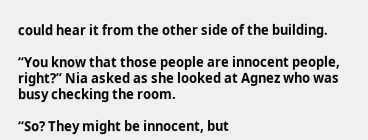could hear it from the other side of the building.

“You know that those people are innocent people, right?” Nia asked as she looked at Agnez who was busy checking the room.

“So? They might be innocent, but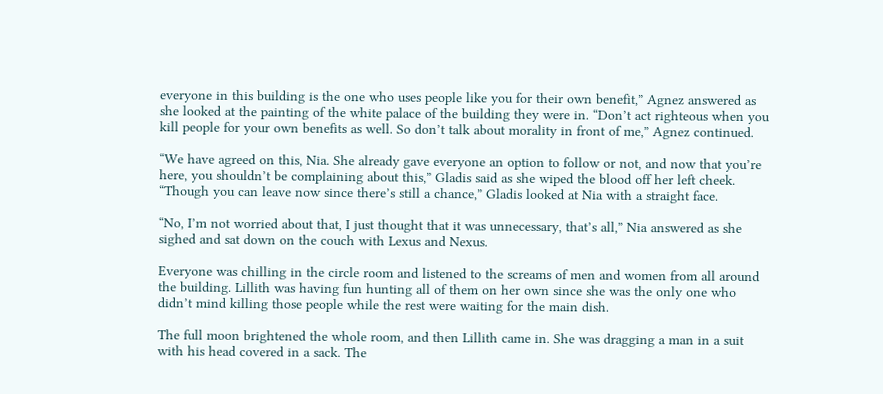everyone in this building is the one who uses people like you for their own benefit,” Agnez answered as she looked at the painting of the white palace of the building they were in. “Don’t act righteous when you kill people for your own benefits as well. So don’t talk about morality in front of me,” Agnez continued.

“We have agreed on this, Nia. She already gave everyone an option to follow or not, and now that you’re here, you shouldn’t be complaining about this,” Gladis said as she wiped the blood off her left cheek. “Though you can leave now since there’s still a chance,” Gladis looked at Nia with a straight face.

“No, I’m not worried about that, I just thought that it was unnecessary, that’s all,” Nia answered as she sighed and sat down on the couch with Lexus and Nexus.

Everyone was chilling in the circle room and listened to the screams of men and women from all around the building. Lillith was having fun hunting all of them on her own since she was the only one who didn’t mind killing those people while the rest were waiting for the main dish.

The full moon brightened the whole room, and then Lillith came in. She was dragging a man in a suit with his head covered in a sack. The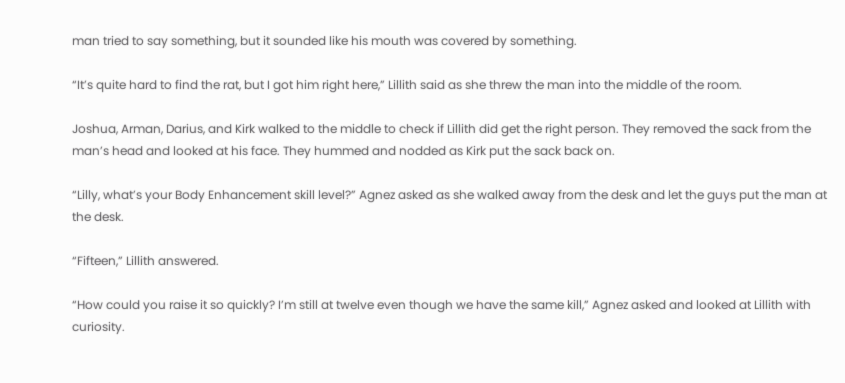man tried to say something, but it sounded like his mouth was covered by something.

“It’s quite hard to find the rat, but I got him right here,” Lillith said as she threw the man into the middle of the room.

Joshua, Arman, Darius, and Kirk walked to the middle to check if Lillith did get the right person. They removed the sack from the man’s head and looked at his face. They hummed and nodded as Kirk put the sack back on.

“Lilly, what’s your Body Enhancement skill level?” Agnez asked as she walked away from the desk and let the guys put the man at the desk.

“Fifteen,” Lillith answered.

“How could you raise it so quickly? I’m still at twelve even though we have the same kill,” Agnez asked and looked at Lillith with curiosity.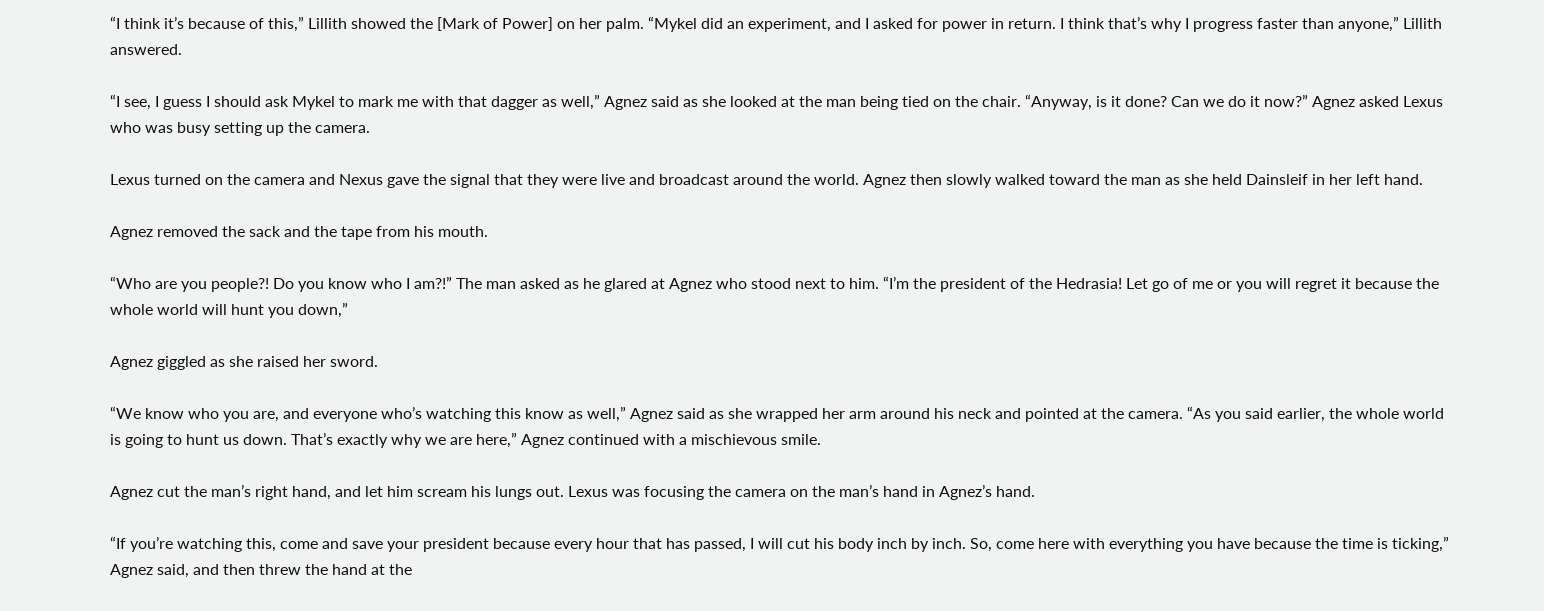“I think it’s because of this,” Lillith showed the [Mark of Power] on her palm. “Mykel did an experiment, and I asked for power in return. I think that’s why I progress faster than anyone,” Lillith answered.

“I see, I guess I should ask Mykel to mark me with that dagger as well,” Agnez said as she looked at the man being tied on the chair. “Anyway, is it done? Can we do it now?” Agnez asked Lexus who was busy setting up the camera.

Lexus turned on the camera and Nexus gave the signal that they were live and broadcast around the world. Agnez then slowly walked toward the man as she held Dainsleif in her left hand.

Agnez removed the sack and the tape from his mouth.

“Who are you people?! Do you know who I am?!” The man asked as he glared at Agnez who stood next to him. “I’m the president of the Hedrasia! Let go of me or you will regret it because the whole world will hunt you down,”

Agnez giggled as she raised her sword.

“We know who you are, and everyone who’s watching this know as well,” Agnez said as she wrapped her arm around his neck and pointed at the camera. “As you said earlier, the whole world is going to hunt us down. That’s exactly why we are here,” Agnez continued with a mischievous smile.

Agnez cut the man’s right hand, and let him scream his lungs out. Lexus was focusing the camera on the man’s hand in Agnez’s hand.

“If you’re watching this, come and save your president because every hour that has passed, I will cut his body inch by inch. So, come here with everything you have because the time is ticking,” Agnez said, and then threw the hand at the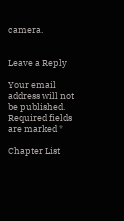camera.


Leave a Reply

Your email address will not be published. Required fields are marked *

Chapter List